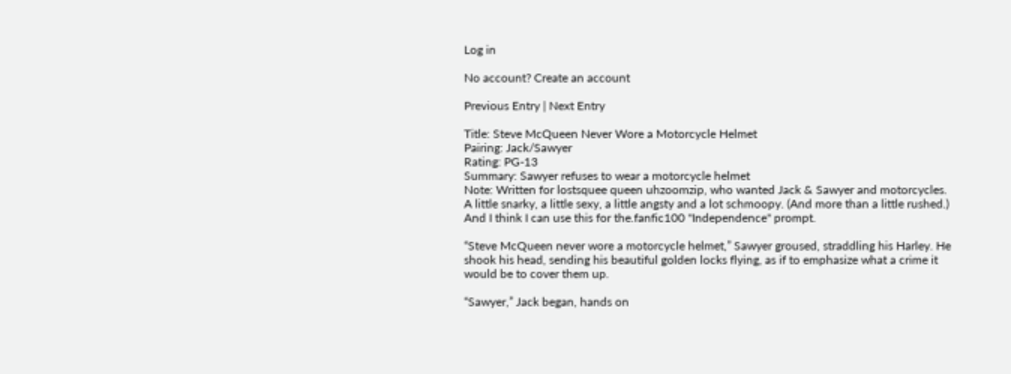Log in

No account? Create an account

Previous Entry | Next Entry

Title: Steve McQueen Never Wore a Motorcycle Helmet
Pairing: Jack/Sawyer
Rating: PG-13
Summary: Sawyer refuses to wear a motorcycle helmet
Note: Written for lostsquee queen uhzoomzip, who wanted Jack & Sawyer and motorcycles. A little snarky, a little sexy, a little angsty and a lot schmoopy. (And more than a little rushed.) And I think I can use this for the.fanfic100 "Independence" prompt.

“Steve McQueen never wore a motorcycle helmet,” Sawyer groused, straddling his Harley. He shook his head, sending his beautiful golden locks flying, as if to emphasize what a crime it would be to cover them up.

“Sawyer,” Jack began, hands on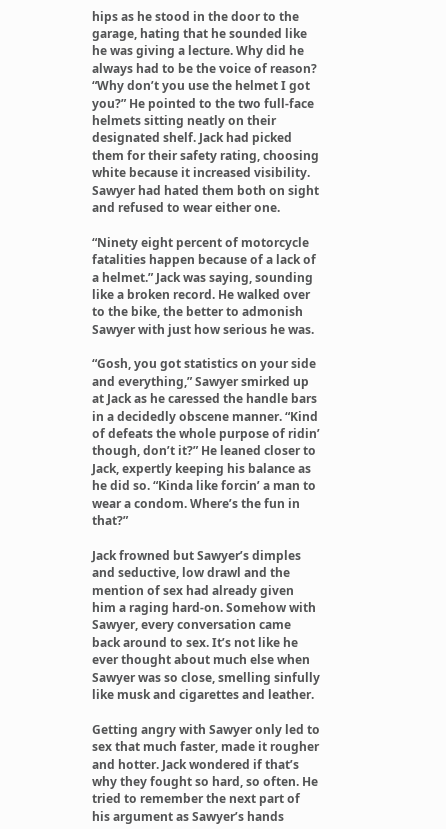hips as he stood in the door to the garage, hating that he sounded like he was giving a lecture. Why did he always had to be the voice of reason? “Why don’t you use the helmet I got you?” He pointed to the two full-face helmets sitting neatly on their designated shelf. Jack had picked them for their safety rating, choosing white because it increased visibility. Sawyer had hated them both on sight and refused to wear either one.

“Ninety eight percent of motorcycle fatalities happen because of a lack of a helmet.” Jack was saying, sounding like a broken record. He walked over to the bike, the better to admonish Sawyer with just how serious he was.

“Gosh, you got statistics on your side and everything,” Sawyer smirked up at Jack as he caressed the handle bars in a decidedly obscene manner. “Kind of defeats the whole purpose of ridin’ though, don’t it?” He leaned closer to Jack, expertly keeping his balance as he did so. “Kinda like forcin’ a man to wear a condom. Where’s the fun in that?”

Jack frowned but Sawyer’s dimples and seductive, low drawl and the mention of sex had already given him a raging hard-on. Somehow with Sawyer, every conversation came back around to sex. It’s not like he ever thought about much else when Sawyer was so close, smelling sinfully like musk and cigarettes and leather.

Getting angry with Sawyer only led to sex that much faster, made it rougher and hotter. Jack wondered if that’s why they fought so hard, so often. He tried to remember the next part of his argument as Sawyer’s hands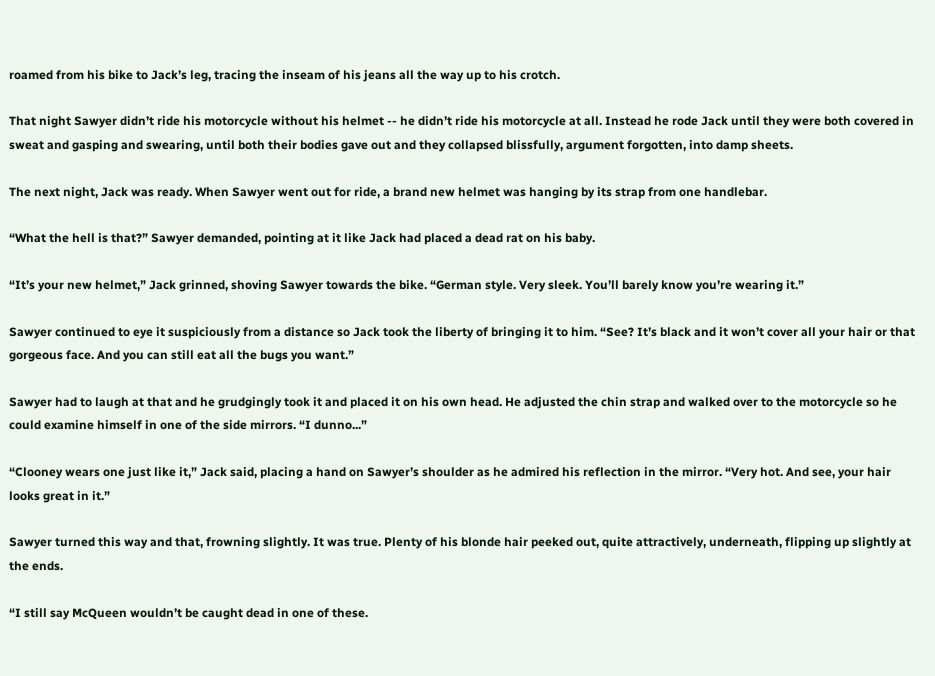roamed from his bike to Jack’s leg, tracing the inseam of his jeans all the way up to his crotch.

That night Sawyer didn’t ride his motorcycle without his helmet -- he didn’t ride his motorcycle at all. Instead he rode Jack until they were both covered in sweat and gasping and swearing, until both their bodies gave out and they collapsed blissfully, argument forgotten, into damp sheets.

The next night, Jack was ready. When Sawyer went out for ride, a brand new helmet was hanging by its strap from one handlebar.

“What the hell is that?” Sawyer demanded, pointing at it like Jack had placed a dead rat on his baby.

“It’s your new helmet,” Jack grinned, shoving Sawyer towards the bike. “German style. Very sleek. You’ll barely know you’re wearing it.”

Sawyer continued to eye it suspiciously from a distance so Jack took the liberty of bringing it to him. “See? It’s black and it won’t cover all your hair or that gorgeous face. And you can still eat all the bugs you want.”

Sawyer had to laugh at that and he grudgingly took it and placed it on his own head. He adjusted the chin strap and walked over to the motorcycle so he could examine himself in one of the side mirrors. “I dunno...”

“Clooney wears one just like it,” Jack said, placing a hand on Sawyer’s shoulder as he admired his reflection in the mirror. “Very hot. And see, your hair looks great in it.”

Sawyer turned this way and that, frowning slightly. It was true. Plenty of his blonde hair peeked out, quite attractively, underneath, flipping up slightly at the ends.

“I still say McQueen wouldn’t be caught dead in one of these.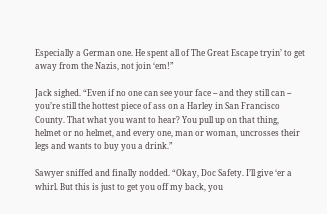Especially a German one. He spent all of The Great Escape tryin’ to get away from the Nazis, not join ‘em!”

Jack sighed. “Even if no one can see your face -- and they still can -- you’re still the hottest piece of ass on a Harley in San Francisco County. That what you want to hear? You pull up on that thing, helmet or no helmet, and every one, man or woman, uncrosses their legs and wants to buy you a drink.”

Sawyer sniffed and finally nodded. “Okay, Doc Safety. I’ll give ‘er a whirl. But this is just to get you off my back, you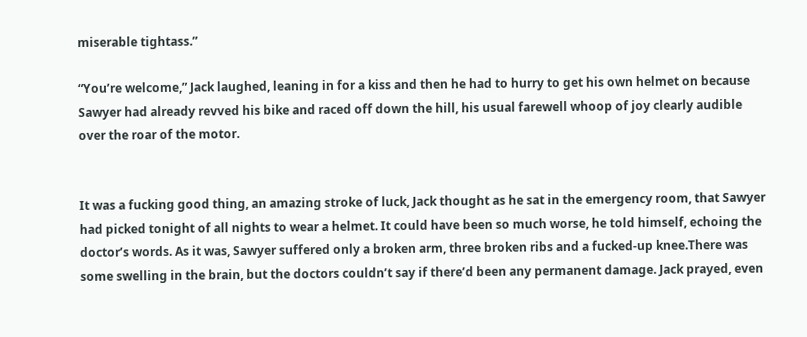miserable tightass.”

“You’re welcome,” Jack laughed, leaning in for a kiss and then he had to hurry to get his own helmet on because Sawyer had already revved his bike and raced off down the hill, his usual farewell whoop of joy clearly audible over the roar of the motor.


It was a fucking good thing, an amazing stroke of luck, Jack thought as he sat in the emergency room, that Sawyer had picked tonight of all nights to wear a helmet. It could have been so much worse, he told himself, echoing the doctor’s words. As it was, Sawyer suffered only a broken arm, three broken ribs and a fucked-up knee.There was some swelling in the brain, but the doctors couldn’t say if there’d been any permanent damage. Jack prayed, even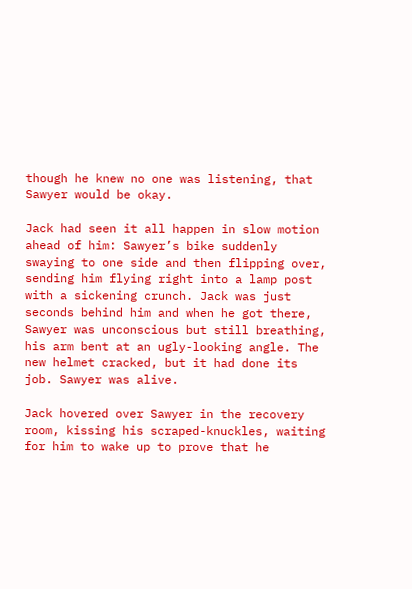though he knew no one was listening, that Sawyer would be okay.

Jack had seen it all happen in slow motion ahead of him: Sawyer’s bike suddenly swaying to one side and then flipping over, sending him flying right into a lamp post with a sickening crunch. Jack was just seconds behind him and when he got there, Sawyer was unconscious but still breathing, his arm bent at an ugly-looking angle. The new helmet cracked, but it had done its job. Sawyer was alive.

Jack hovered over Sawyer in the recovery room, kissing his scraped-knuckles, waiting for him to wake up to prove that he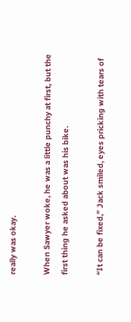really was okay.

When Sawyer woke, he was a little punchy at first, but the first thing he asked about was his bike.

“It can be fixed,” Jack smiled, eyes pricking with tears of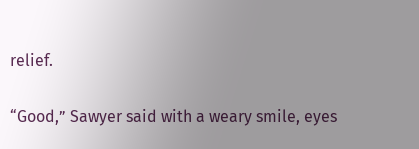relief.

“Good,” Sawyer said with a weary smile, eyes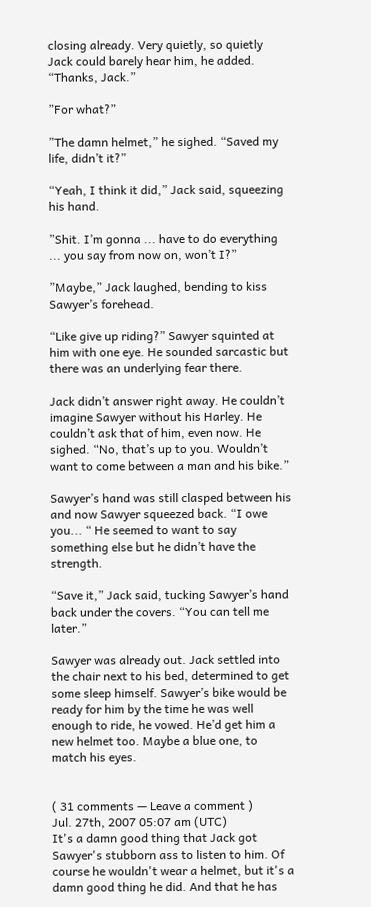closing already. Very quietly, so quietly Jack could barely hear him, he added. “Thanks, Jack.”

”For what?”

”The damn helmet,” he sighed. “Saved my life, didn’t it?”

“Yeah, I think it did,” Jack said, squeezing his hand.

”Shit. I’m gonna ... have to do everything ... you say from now on, won’t I?”

”Maybe,” Jack laughed, bending to kiss Sawyer’s forehead.

“Like give up riding?” Sawyer squinted at him with one eye. He sounded sarcastic but there was an underlying fear there.

Jack didn’t answer right away. He couldn’t imagine Sawyer without his Harley. He couldn’t ask that of him, even now. He sighed. “No, that’s up to you. Wouldn’t want to come between a man and his bike.”

Sawyer’s hand was still clasped between his and now Sawyer squeezed back. “I owe you... “ He seemed to want to say something else but he didn’t have the strength.

“Save it,” Jack said, tucking Sawyer’s hand back under the covers. “You can tell me later.”

Sawyer was already out. Jack settled into the chair next to his bed, determined to get some sleep himself. Sawyer’s bike would be ready for him by the time he was well enough to ride, he vowed. He’d get him a new helmet too. Maybe a blue one, to match his eyes.


( 31 comments — Leave a comment )
Jul. 27th, 2007 05:07 am (UTC)
It's a damn good thing that Jack got Sawyer's stubborn ass to listen to him. Of course he wouldn't wear a helmet, but it's a damn good thing he did. And that he has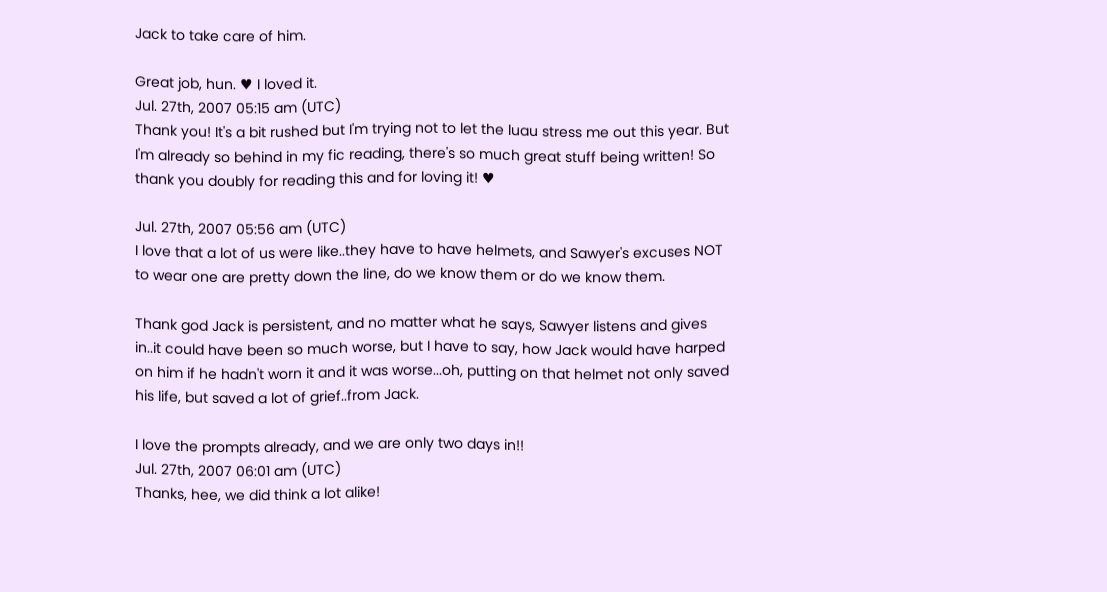Jack to take care of him.

Great job, hun. ♥ I loved it.
Jul. 27th, 2007 05:15 am (UTC)
Thank you! It's a bit rushed but I'm trying not to let the luau stress me out this year. But I'm already so behind in my fic reading, there's so much great stuff being written! So thank you doubly for reading this and for loving it! ♥

Jul. 27th, 2007 05:56 am (UTC)
I love that a lot of us were like..they have to have helmets, and Sawyer's excuses NOT to wear one are pretty down the line, do we know them or do we know them.

Thank god Jack is persistent, and no matter what he says, Sawyer listens and gives in..it could have been so much worse, but I have to say, how Jack would have harped on him if he hadn't worn it and it was worse...oh, putting on that helmet not only saved his life, but saved a lot of grief..from Jack.

I love the prompts already, and we are only two days in!!
Jul. 27th, 2007 06:01 am (UTC)
Thanks, hee, we did think a lot alike!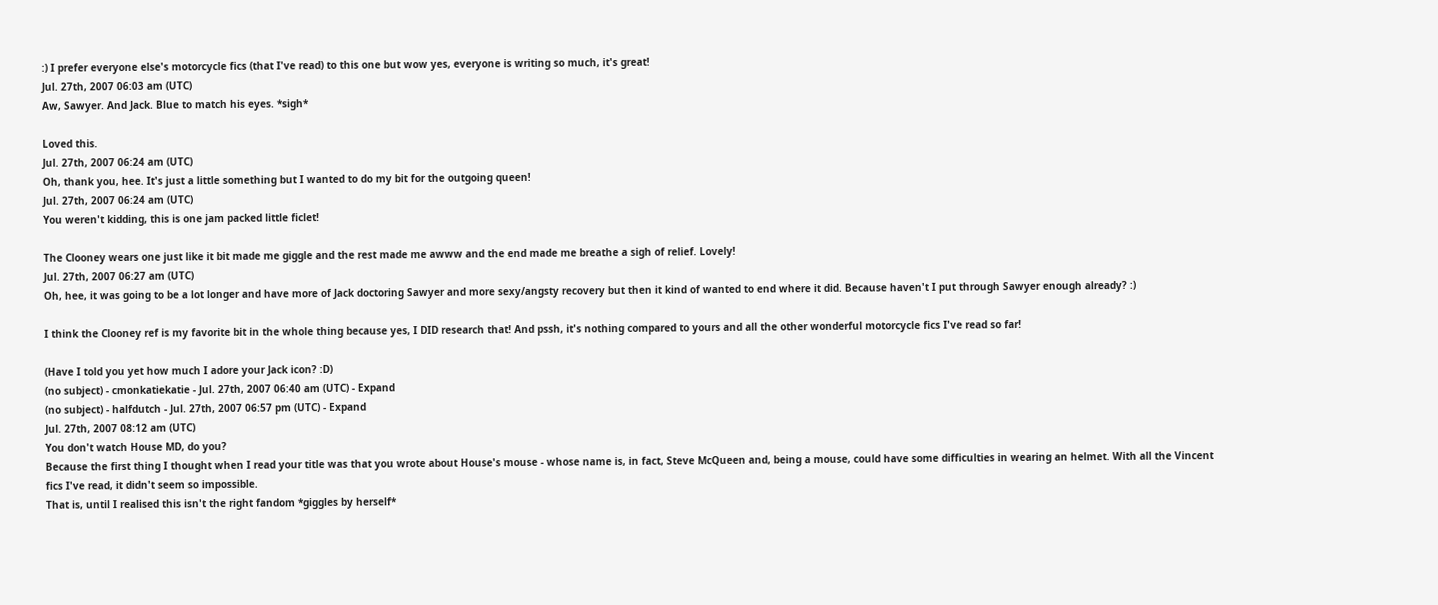:) I prefer everyone else's motorcycle fics (that I've read) to this one but wow yes, everyone is writing so much, it's great!
Jul. 27th, 2007 06:03 am (UTC)
Aw, Sawyer. And Jack. Blue to match his eyes. *sigh*

Loved this.
Jul. 27th, 2007 06:24 am (UTC)
Oh, thank you, hee. It's just a little something but I wanted to do my bit for the outgoing queen!
Jul. 27th, 2007 06:24 am (UTC)
You weren't kidding, this is one jam packed little ficlet!

The Clooney wears one just like it bit made me giggle and the rest made me awww and the end made me breathe a sigh of relief. Lovely!
Jul. 27th, 2007 06:27 am (UTC)
Oh, hee, it was going to be a lot longer and have more of Jack doctoring Sawyer and more sexy/angsty recovery but then it kind of wanted to end where it did. Because haven't I put through Sawyer enough already? :)

I think the Clooney ref is my favorite bit in the whole thing because yes, I DID research that! And pssh, it's nothing compared to yours and all the other wonderful motorcycle fics I've read so far!

(Have I told you yet how much I adore your Jack icon? :D)
(no subject) - cmonkatiekatie - Jul. 27th, 2007 06:40 am (UTC) - Expand
(no subject) - halfdutch - Jul. 27th, 2007 06:57 pm (UTC) - Expand
Jul. 27th, 2007 08:12 am (UTC)
You don't watch House MD, do you?
Because the first thing I thought when I read your title was that you wrote about House's mouse - whose name is, in fact, Steve McQueen and, being a mouse, could have some difficulties in wearing an helmet. With all the Vincent fics I've read, it didn't seem so impossible.
That is, until I realised this isn't the right fandom *giggles by herself*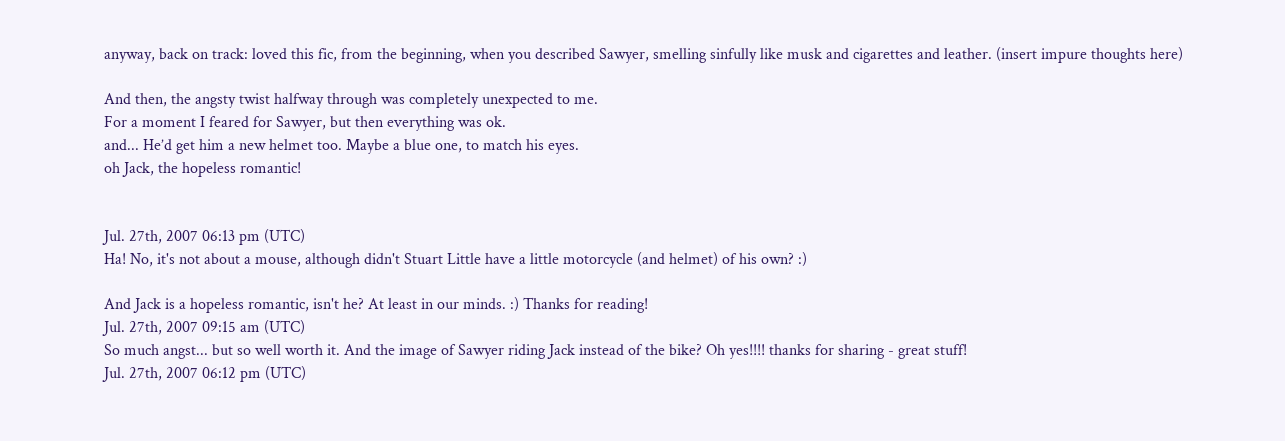anyway, back on track: loved this fic, from the beginning, when you described Sawyer, smelling sinfully like musk and cigarettes and leather. (insert impure thoughts here)

And then, the angsty twist halfway through was completely unexpected to me.
For a moment I feared for Sawyer, but then everything was ok.
and... He’d get him a new helmet too. Maybe a blue one, to match his eyes.
oh Jack, the hopeless romantic!


Jul. 27th, 2007 06:13 pm (UTC)
Ha! No, it's not about a mouse, although didn't Stuart Little have a little motorcycle (and helmet) of his own? :)

And Jack is a hopeless romantic, isn't he? At least in our minds. :) Thanks for reading!
Jul. 27th, 2007 09:15 am (UTC)
So much angst... but so well worth it. And the image of Sawyer riding Jack instead of the bike? Oh yes!!!! thanks for sharing - great stuff!
Jul. 27th, 2007 06:12 pm (UTC)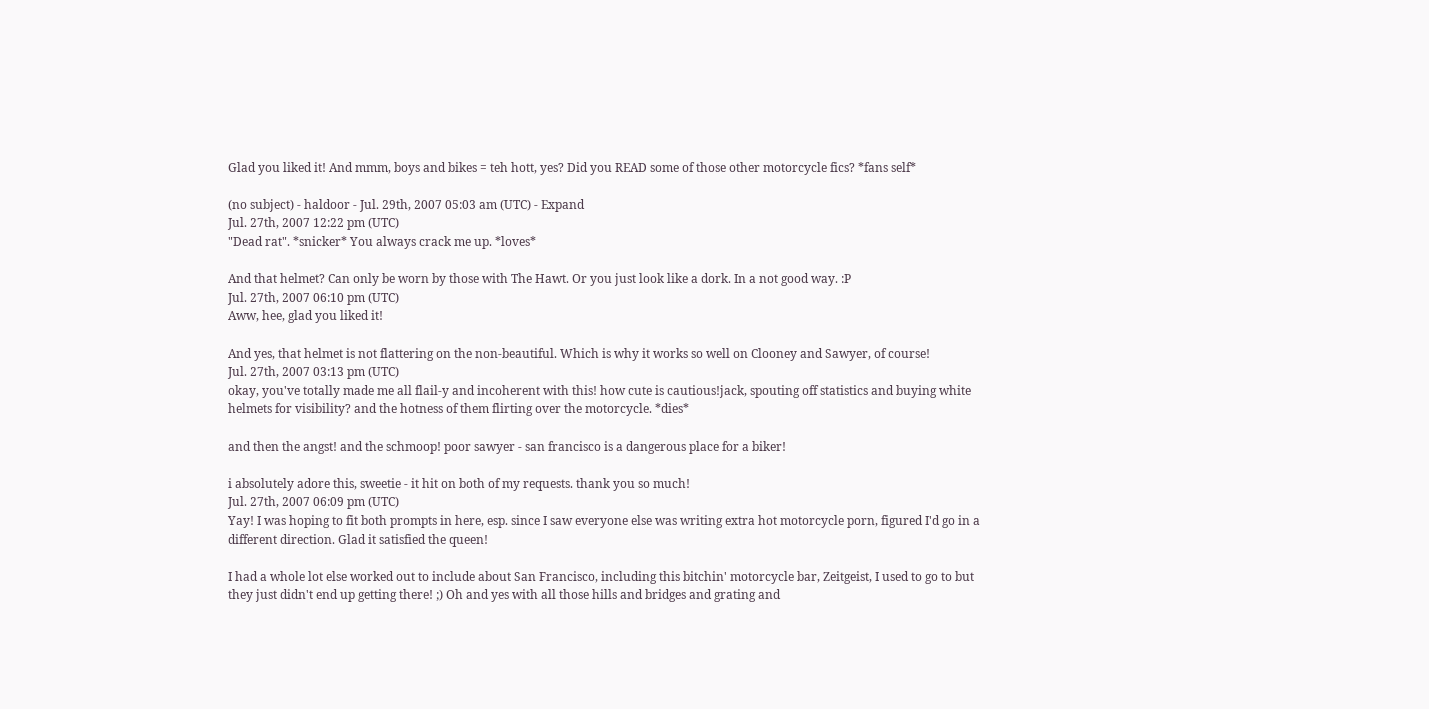Glad you liked it! And mmm, boys and bikes = teh hott, yes? Did you READ some of those other motorcycle fics? *fans self*

(no subject) - haldoor - Jul. 29th, 2007 05:03 am (UTC) - Expand
Jul. 27th, 2007 12:22 pm (UTC)
"Dead rat". *snicker* You always crack me up. *loves*

And that helmet? Can only be worn by those with The Hawt. Or you just look like a dork. In a not good way. :P
Jul. 27th, 2007 06:10 pm (UTC)
Aww, hee, glad you liked it!

And yes, that helmet is not flattering on the non-beautiful. Which is why it works so well on Clooney and Sawyer, of course!
Jul. 27th, 2007 03:13 pm (UTC)
okay, you've totally made me all flail-y and incoherent with this! how cute is cautious!jack, spouting off statistics and buying white helmets for visibility? and the hotness of them flirting over the motorcycle. *dies*

and then the angst! and the schmoop! poor sawyer - san francisco is a dangerous place for a biker!

i absolutely adore this, sweetie - it hit on both of my requests. thank you so much!
Jul. 27th, 2007 06:09 pm (UTC)
Yay! I was hoping to fit both prompts in here, esp. since I saw everyone else was writing extra hot motorcycle porn, figured I'd go in a different direction. Glad it satisfied the queen!

I had a whole lot else worked out to include about San Francisco, including this bitchin' motorcycle bar, Zeitgeist, I used to go to but they just didn't end up getting there! ;) Oh and yes with all those hills and bridges and grating and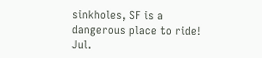sinkholes, SF is a dangerous place to ride!
Jul.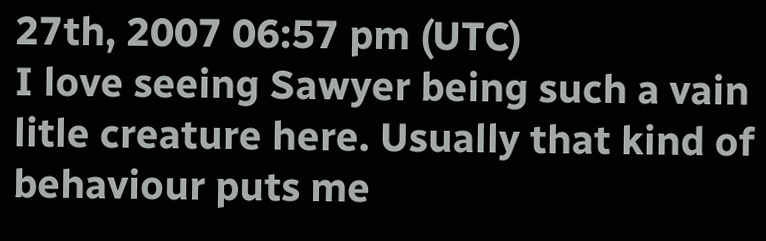27th, 2007 06:57 pm (UTC)
I love seeing Sawyer being such a vain litle creature here. Usually that kind of behaviour puts me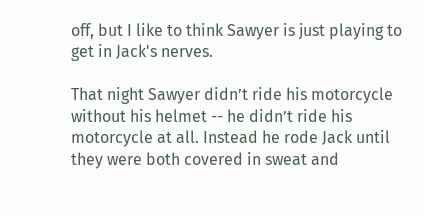off, but I like to think Sawyer is just playing to get in Jack's nerves.

That night Sawyer didn’t ride his motorcycle without his helmet -- he didn’t ride his motorcycle at all. Instead he rode Jack until they were both covered in sweat and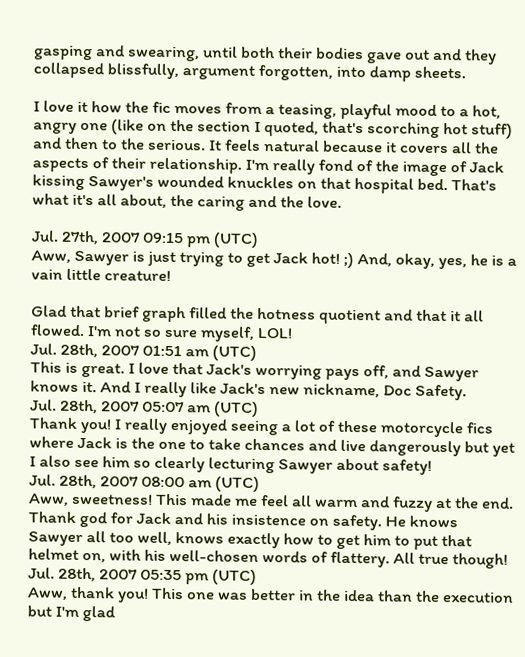gasping and swearing, until both their bodies gave out and they collapsed blissfully, argument forgotten, into damp sheets.

I love it how the fic moves from a teasing, playful mood to a hot, angry one (like on the section I quoted, that's scorching hot stuff) and then to the serious. It feels natural because it covers all the aspects of their relationship. I'm really fond of the image of Jack kissing Sawyer's wounded knuckles on that hospital bed. That's what it's all about, the caring and the love.

Jul. 27th, 2007 09:15 pm (UTC)
Aww, Sawyer is just trying to get Jack hot! ;) And, okay, yes, he is a vain little creature!

Glad that brief graph filled the hotness quotient and that it all flowed. I'm not so sure myself, LOL!
Jul. 28th, 2007 01:51 am (UTC)
This is great. I love that Jack's worrying pays off, and Sawyer knows it. And I really like Jack's new nickname, Doc Safety.
Jul. 28th, 2007 05:07 am (UTC)
Thank you! I really enjoyed seeing a lot of these motorcycle fics where Jack is the one to take chances and live dangerously but yet I also see him so clearly lecturing Sawyer about safety!
Jul. 28th, 2007 08:00 am (UTC)
Aww, sweetness! This made me feel all warm and fuzzy at the end. Thank god for Jack and his insistence on safety. He knows Sawyer all too well, knows exactly how to get him to put that helmet on, with his well-chosen words of flattery. All true though!
Jul. 28th, 2007 05:35 pm (UTC)
Aww, thank you! This one was better in the idea than the execution but I'm glad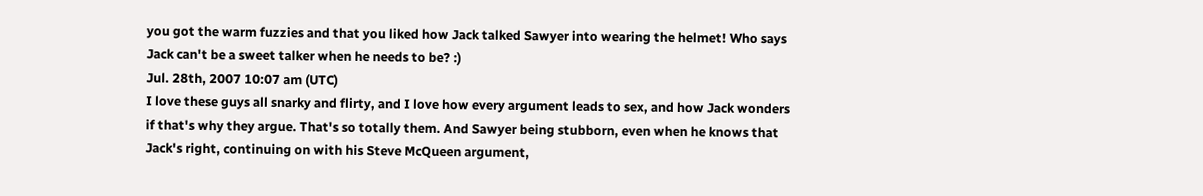you got the warm fuzzies and that you liked how Jack talked Sawyer into wearing the helmet! Who says Jack can't be a sweet talker when he needs to be? :)
Jul. 28th, 2007 10:07 am (UTC)
I love these guys all snarky and flirty, and I love how every argument leads to sex, and how Jack wonders if that's why they argue. That's so totally them. And Sawyer being stubborn, even when he knows that Jack's right, continuing on with his Steve McQueen argument,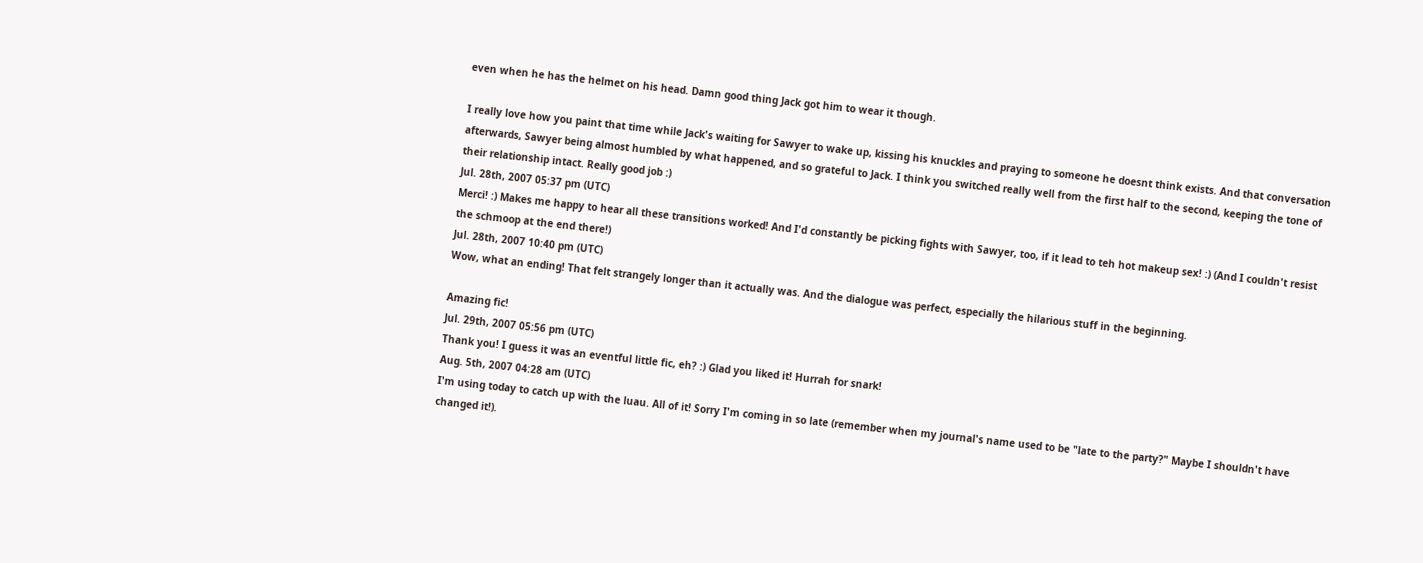even when he has the helmet on his head. Damn good thing Jack got him to wear it though.

I really love how you paint that time while Jack's waiting for Sawyer to wake up, kissing his knuckles and praying to someone he doesnt think exists. And that conversation afterwards, Sawyer being almost humbled by what happened, and so grateful to Jack. I think you switched really well from the first half to the second, keeping the tone of their relationship intact. Really good job :)
Jul. 28th, 2007 05:37 pm (UTC)
Merci! :) Makes me happy to hear all these transitions worked! And I'd constantly be picking fights with Sawyer, too, if it lead to teh hot makeup sex! :) (And I couldn't resist the schmoop at the end there!)
Jul. 28th, 2007 10:40 pm (UTC)
Wow, what an ending! That felt strangely longer than it actually was. And the dialogue was perfect, especially the hilarious stuff in the beginning.

Amazing fic!
Jul. 29th, 2007 05:56 pm (UTC)
Thank you! I guess it was an eventful little fic, eh? :) Glad you liked it! Hurrah for snark!
Aug. 5th, 2007 04:28 am (UTC)
I'm using today to catch up with the luau. All of it! Sorry I'm coming in so late (remember when my journal's name used to be "late to the party?" Maybe I shouldn't have changed it!).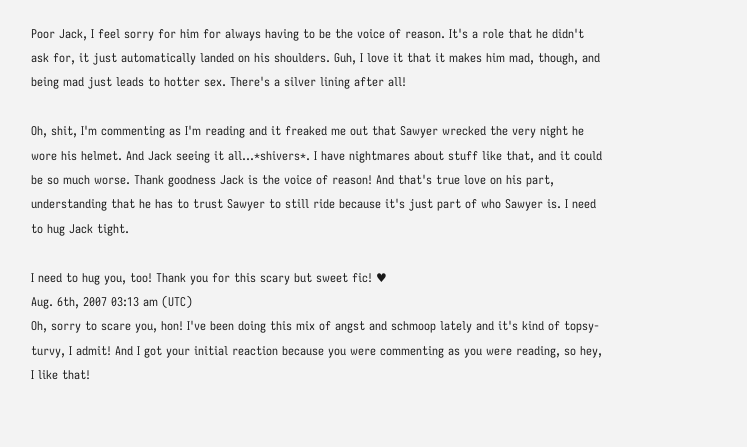Poor Jack, I feel sorry for him for always having to be the voice of reason. It's a role that he didn't ask for, it just automatically landed on his shoulders. Guh, I love it that it makes him mad, though, and being mad just leads to hotter sex. There's a silver lining after all!

Oh, shit, I'm commenting as I'm reading and it freaked me out that Sawyer wrecked the very night he wore his helmet. And Jack seeing it all...*shivers*. I have nightmares about stuff like that, and it could be so much worse. Thank goodness Jack is the voice of reason! And that's true love on his part, understanding that he has to trust Sawyer to still ride because it's just part of who Sawyer is. I need to hug Jack tight.

I need to hug you, too! Thank you for this scary but sweet fic! ♥
Aug. 6th, 2007 03:13 am (UTC)
Oh, sorry to scare you, hon! I've been doing this mix of angst and schmoop lately and it's kind of topsy-turvy, I admit! And I got your initial reaction because you were commenting as you were reading, so hey, I like that!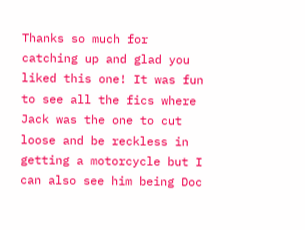Thanks so much for catching up and glad you liked this one! It was fun to see all the fics where Jack was the one to cut loose and be reckless in getting a motorcycle but I can also see him being Doc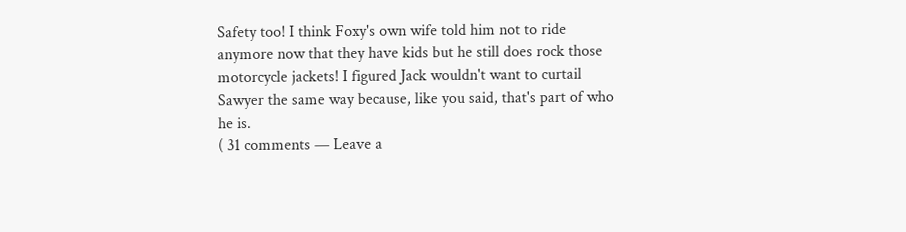Safety too! I think Foxy's own wife told him not to ride anymore now that they have kids but he still does rock those motorcycle jackets! I figured Jack wouldn't want to curtail Sawyer the same way because, like you said, that's part of who he is.
( 31 comments — Leave a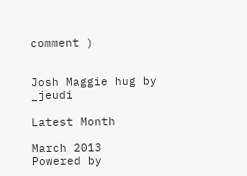comment )


Josh Maggie hug by _jeudi

Latest Month

March 2013
Powered by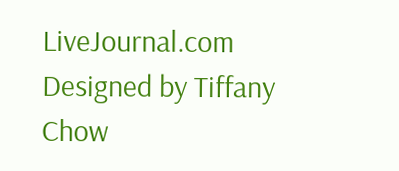LiveJournal.com
Designed by Tiffany Chow